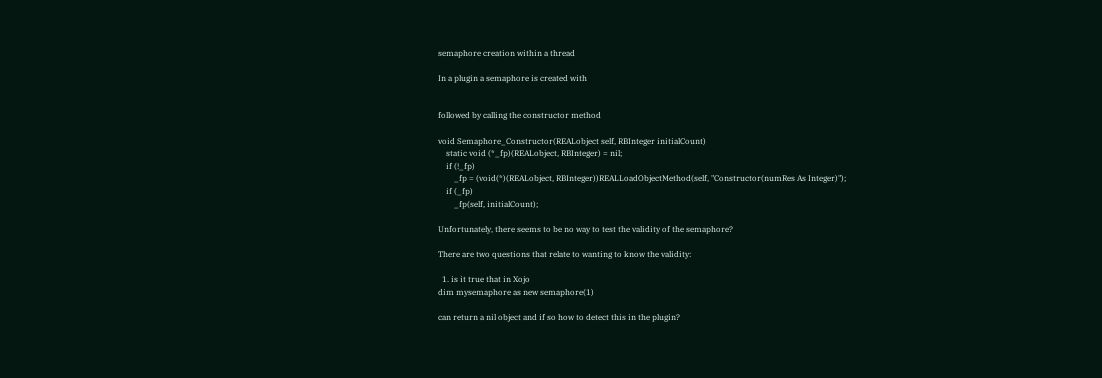semaphore creation within a thread

In a plugin a semaphore is created with


followed by calling the constructor method

void Semaphore_Constructor(REALobject self, RBInteger initialCount)
    static void (*_fp)(REALobject, RBInteger) = nil;
    if (!_fp)
        _fp = (void(*)(REALobject, RBInteger))REALLoadObjectMethod(self, "Constructor(numRes As Integer)");
    if (_fp)
        _fp(self, initialCount);

Unfortunately, there seems to be no way to test the validity of the semaphore?

There are two questions that relate to wanting to know the validity:

  1. is it true that in Xojo
dim mysemaphore as new semaphore(1)

can return a nil object and if so how to detect this in the plugin?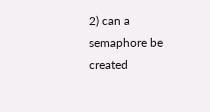2) can a semaphore be created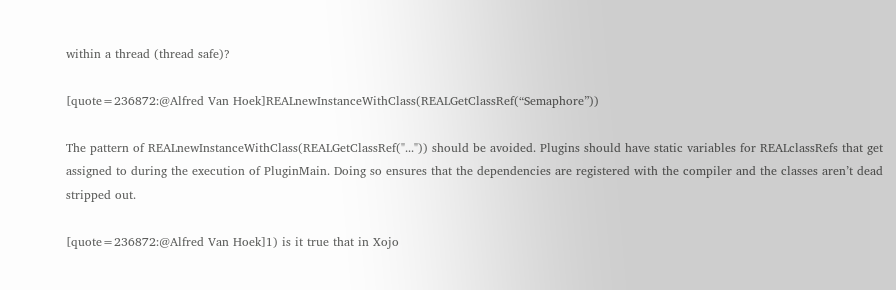within a thread (thread safe)?

[quote=236872:@Alfred Van Hoek]REALnewInstanceWithClass(REALGetClassRef(“Semaphore”))

The pattern of REALnewInstanceWithClass(REALGetClassRef("...")) should be avoided. Plugins should have static variables for REALclassRefs that get assigned to during the execution of PluginMain. Doing so ensures that the dependencies are registered with the compiler and the classes aren’t dead stripped out.

[quote=236872:@Alfred Van Hoek]1) is it true that in Xojo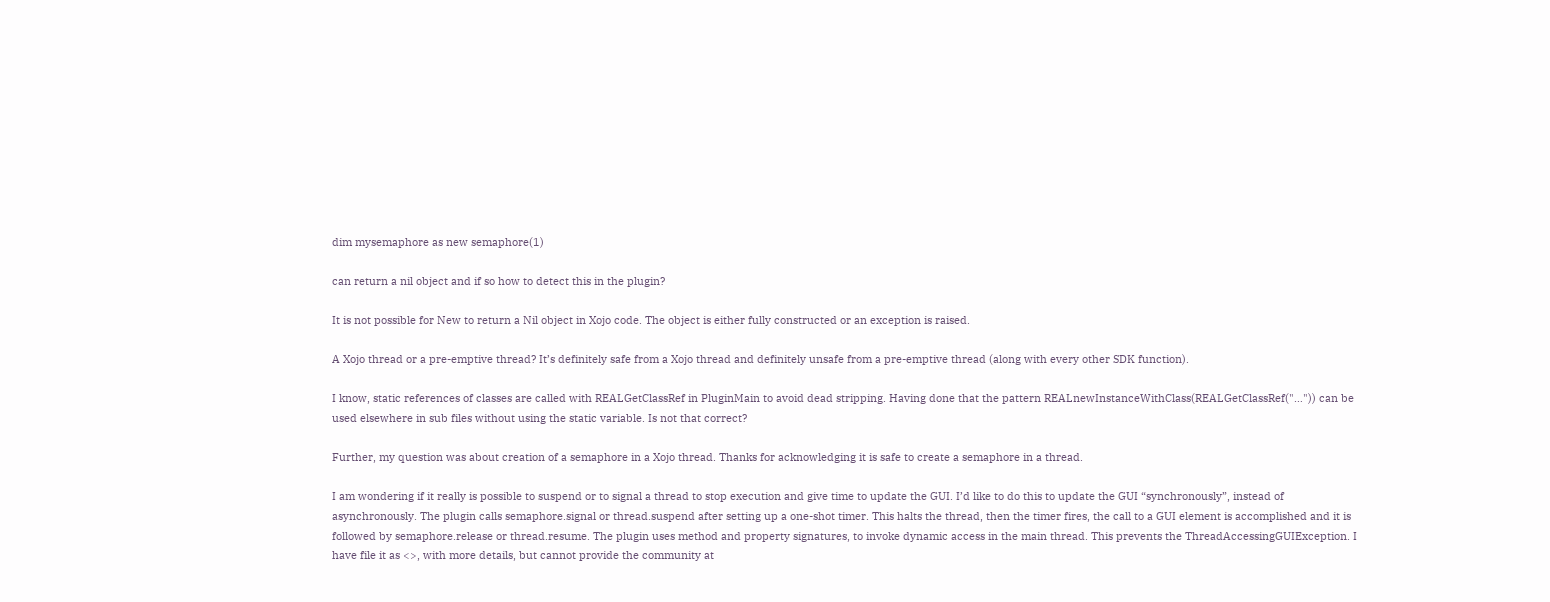dim mysemaphore as new semaphore(1)

can return a nil object and if so how to detect this in the plugin?

It is not possible for New to return a Nil object in Xojo code. The object is either fully constructed or an exception is raised.

A Xojo thread or a pre-emptive thread? It’s definitely safe from a Xojo thread and definitely unsafe from a pre-emptive thread (along with every other SDK function).

I know, static references of classes are called with REALGetClassRef in PluginMain to avoid dead stripping. Having done that the pattern REALnewInstanceWithClass(REALGetClassRef("…")) can be used elsewhere in sub files without using the static variable. Is not that correct?

Further, my question was about creation of a semaphore in a Xojo thread. Thanks for acknowledging it is safe to create a semaphore in a thread.

I am wondering if it really is possible to suspend or to signal a thread to stop execution and give time to update the GUI. I’d like to do this to update the GUI “synchronously”, instead of asynchronously. The plugin calls semaphore.signal or thread.suspend after setting up a one-shot timer. This halts the thread, then the timer fires, the call to a GUI element is accomplished and it is followed by semaphore.release or thread.resume. The plugin uses method and property signatures, to invoke dynamic access in the main thread. This prevents the ThreadAccessingGUIException. I have file it as <>, with more details, but cannot provide the community at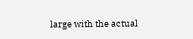large with the actual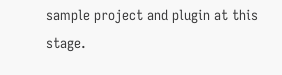sample project and plugin at this stage.